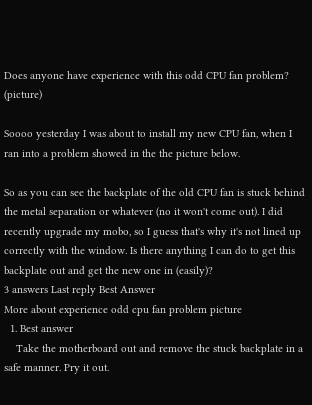Does anyone have experience with this odd CPU fan problem? (picture)

Soooo yesterday I was about to install my new CPU fan, when I ran into a problem showed in the the picture below.

So as you can see the backplate of the old CPU fan is stuck behind the metal separation or whatever (no it won't come out). I did recently upgrade my mobo, so I guess that's why it's not lined up correctly with the window. Is there anything I can do to get this backplate out and get the new one in (easily)?
3 answers Last reply Best Answer
More about experience odd cpu fan problem picture
  1. Best answer
    Take the motherboard out and remove the stuck backplate in a safe manner. Pry it out.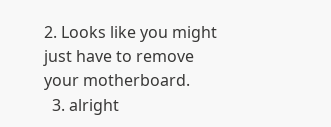2. Looks like you might just have to remove your motherboard.
  3. alright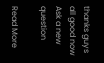thanks guys all good now
Ask a new question

Read More